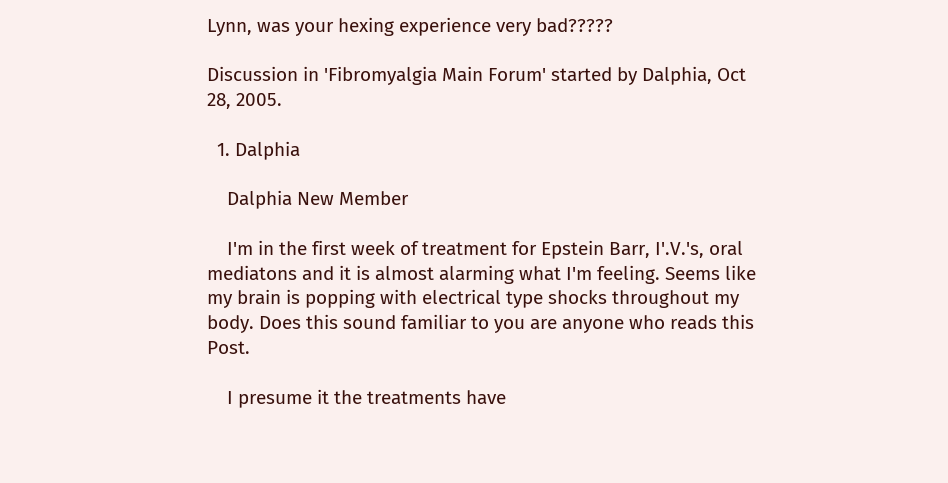Lynn, was your hexing experience very bad?????

Discussion in 'Fibromyalgia Main Forum' started by Dalphia, Oct 28, 2005.

  1. Dalphia

    Dalphia New Member

    I'm in the first week of treatment for Epstein Barr, I'.V.'s, oral mediatons and it is almost alarming what I'm feeling. Seems like my brain is popping with electrical type shocks throughout my body. Does this sound familiar to you are anyone who reads this Post.

    I presume it the treatments have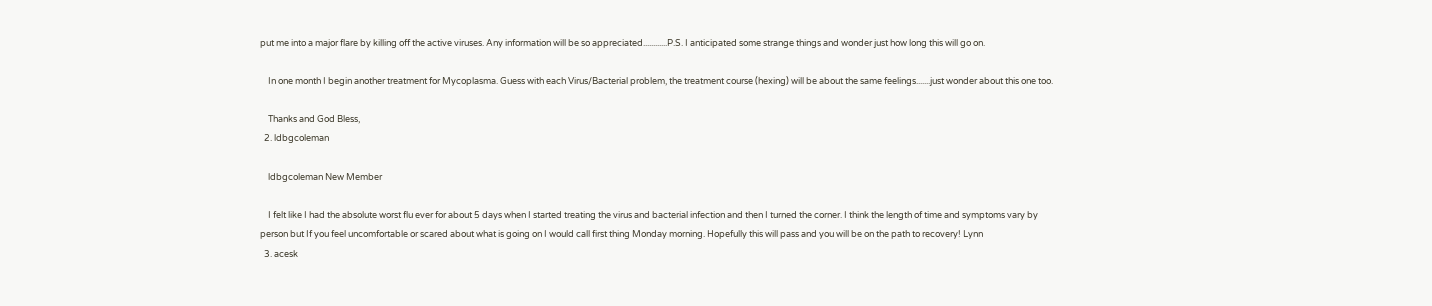put me into a major flare by killing off the active viruses. Any information will be so appreciated............P.S. I anticipated some strange things and wonder just how long this will go on.

    In one month I begin another treatment for Mycoplasma. Guess with each Virus/Bacterial problem, the treatment course (hexing) will be about the same feelings.......just wonder about this one too.

    Thanks and God Bless,
  2. ldbgcoleman

    ldbgcoleman New Member

    I felt like I had the absolute worst flu ever for about 5 days when I started treating the virus and bacterial infection and then I turned the corner. I think the length of time and symptoms vary by person but If you feel uncomfortable or scared about what is going on I would call first thing Monday morning. Hopefully this will pass and you will be on the path to recovery! Lynn
  3. acesk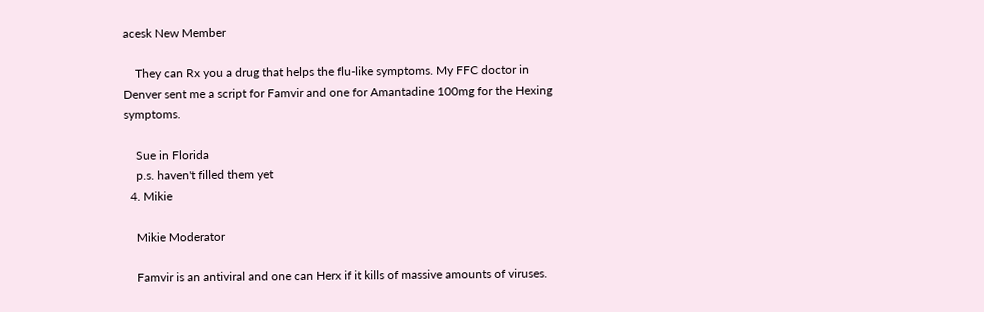acesk New Member

    They can Rx you a drug that helps the flu-like symptoms. My FFC doctor in Denver sent me a script for Famvir and one for Amantadine 100mg for the Hexing symptoms.

    Sue in Florida
    p.s. haven't filled them yet
  4. Mikie

    Mikie Moderator

    Famvir is an antiviral and one can Herx if it kills of massive amounts of viruses.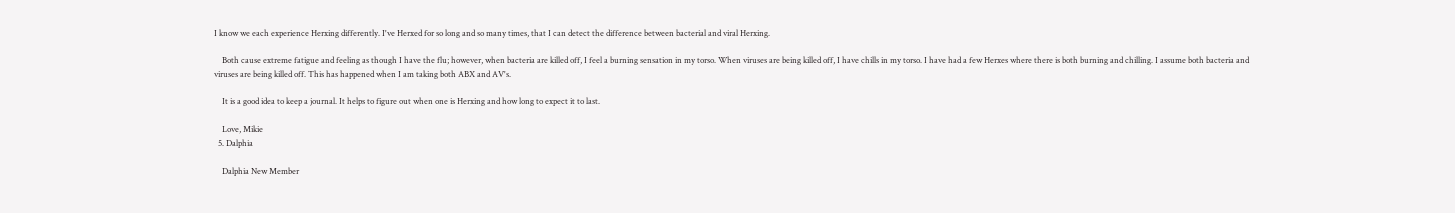I know we each experience Herxing differently. I've Herxed for so long and so many times, that I can detect the difference between bacterial and viral Herxing.

    Both cause extreme fatigue and feeling as though I have the flu; however, when bacteria are killed off, I feel a burning sensation in my torso. When viruses are being killed off, I have chills in my torso. I have had a few Herxes where there is both burning and chilling. I assume both bacteria and viruses are being killed off. This has happened when I am taking both ABX and AV's.

    It is a good idea to keep a journal. It helps to figure out when one is Herxing and how long to expect it to last.

    Love, Mikie
  5. Dalphia

    Dalphia New Member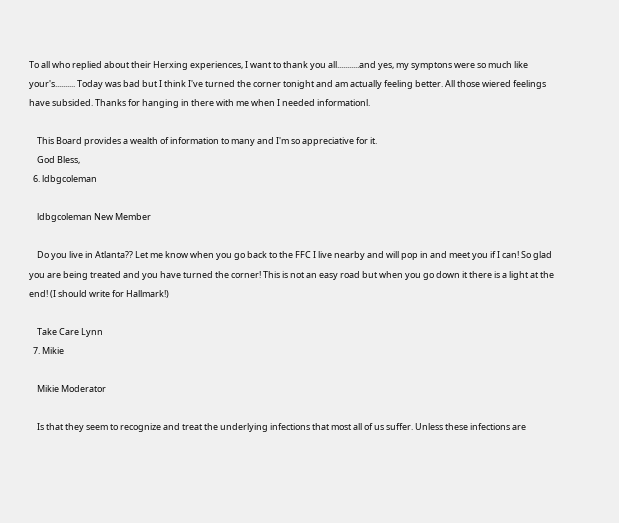To all who replied about their Herxing experiences, I want to thank you all...........and yes, my symptons were so much like your's.......... Today was bad but I think I've turned the corner tonight and am actually feeling better. All those wiered feelings have subsided. Thanks for hanging in there with me when I needed informationl.

    This Board provides a wealth of information to many and I'm so appreciative for it.
    God Bless,
  6. ldbgcoleman

    ldbgcoleman New Member

    Do you live in Atlanta?? Let me know when you go back to the FFC I live nearby and will pop in and meet you if I can! So glad you are being treated and you have turned the corner! This is not an easy road but when you go down it there is a light at the end! (I should write for Hallmark!)

    Take Care Lynn
  7. Mikie

    Mikie Moderator

    Is that they seem to recognize and treat the underlying infections that most all of us suffer. Unless these infections are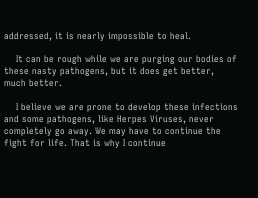addressed, it is nearly impossible to heal.

    It can be rough while we are purging our bodies of these nasty pathogens, but it does get better, much better.

    I believe we are prone to develop these infections and some pathogens, like Herpes Viruses, never completely go away. We may have to continue the fight for life. That is why I continue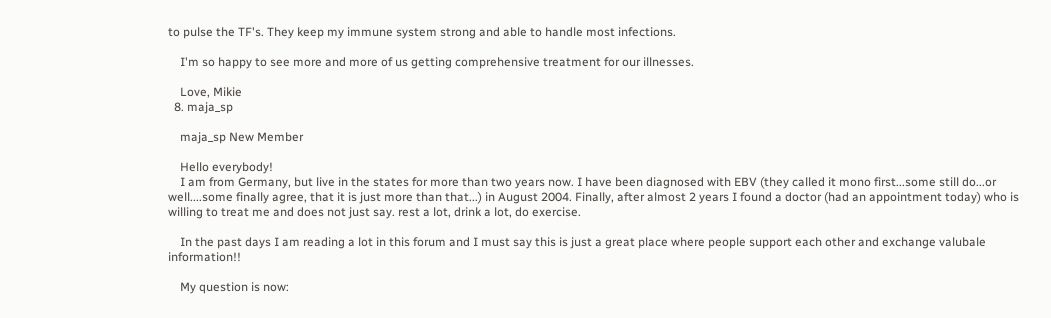to pulse the TF's. They keep my immune system strong and able to handle most infections.

    I'm so happy to see more and more of us getting comprehensive treatment for our illnesses.

    Love, Mikie
  8. maja_sp

    maja_sp New Member

    Hello everybody!
    I am from Germany, but live in the states for more than two years now. I have been diagnosed with EBV (they called it mono first...some still do...or well....some finally agree, that it is just more than that...) in August 2004. Finally, after almost 2 years I found a doctor (had an appointment today) who is willing to treat me and does not just say. rest a lot, drink a lot, do exercise.

    In the past days I am reading a lot in this forum and I must say this is just a great place where people support each other and exchange valubale information!!

    My question is now: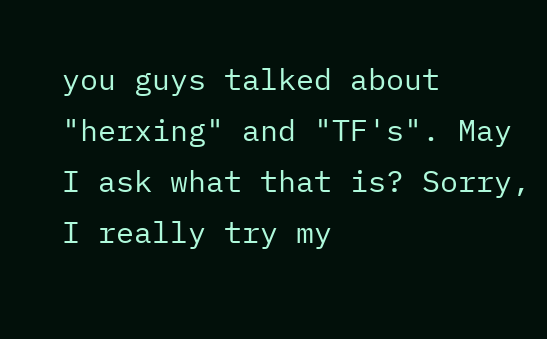you guys talked about "herxing" and "TF's". May I ask what that is? Sorry, I really try my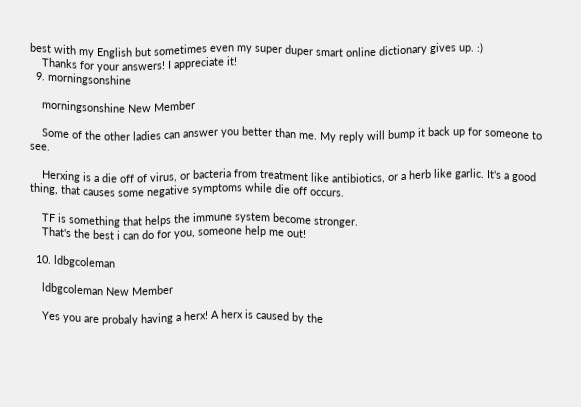best with my English but sometimes even my super duper smart online dictionary gives up. :)
    Thanks for your answers! I appreciate it!
  9. morningsonshine

    morningsonshine New Member

    Some of the other ladies can answer you better than me. My reply will bump it back up for someone to see.

    Herxing is a die off of virus, or bacteria from treatment like antibiotics, or a herb like garlic. It's a good thing, that causes some negative symptoms while die off occurs.

    TF is something that helps the immune system become stronger.
    That's the best i can do for you, someone help me out!

  10. ldbgcoleman

    ldbgcoleman New Member

    Yes you are probaly having a herx! A herx is caused by the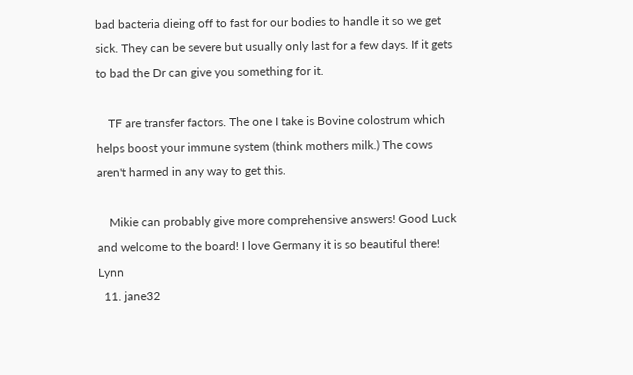bad bacteria dieing off to fast for our bodies to handle it so we get sick. They can be severe but usually only last for a few days. If it gets to bad the Dr can give you something for it.

    TF are transfer factors. The one I take is Bovine colostrum which helps boost your immune system (think mothers milk.) The cows aren't harmed in any way to get this.

    Mikie can probably give more comprehensive answers! Good Luck and welcome to the board! I love Germany it is so beautiful there! Lynn
  11. jane32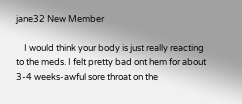jane32 New Member

    I would think your body is just really reacting to the meds. I felt pretty bad ont hem for about 3-4 weeks-awful sore throat on the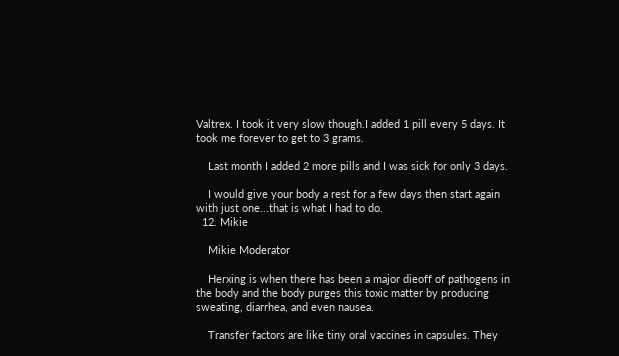Valtrex. I took it very slow though.I added 1 pill every 5 days. It took me forever to get to 3 grams.

    Last month I added 2 more pills and I was sick for only 3 days.

    I would give your body a rest for a few days then start again with just one...that is what I had to do.
  12. Mikie

    Mikie Moderator

    Herxing is when there has been a major dieoff of pathogens in the body and the body purges this toxic matter by producing sweating, diarrhea, and even nausea.

    Transfer factors are like tiny oral vaccines in capsules. They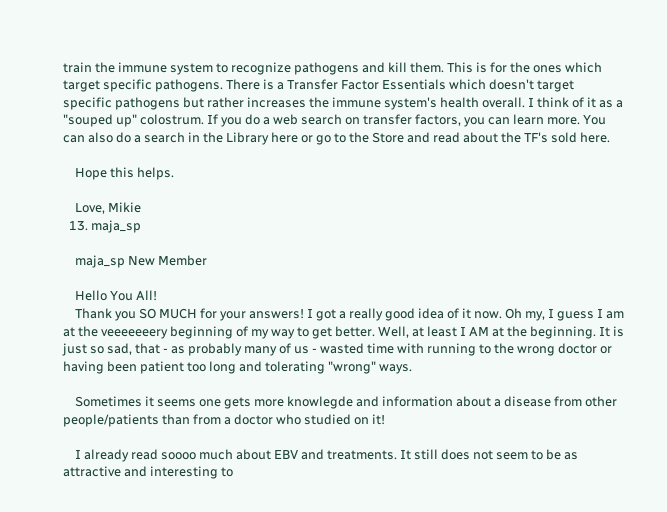train the immune system to recognize pathogens and kill them. This is for the ones which target specific pathogens. There is a Transfer Factor Essentials which doesn't target specific pathogens but rather increases the immune system's health overall. I think of it as a "souped up" colostrum. If you do a web search on transfer factors, you can learn more. You can also do a search in the Library here or go to the Store and read about the TF's sold here.

    Hope this helps.

    Love, Mikie
  13. maja_sp

    maja_sp New Member

    Hello You All!
    Thank you SO MUCH for your answers! I got a really good idea of it now. Oh my, I guess I am at the veeeeeeery beginning of my way to get better. Well, at least I AM at the beginning. It is just so sad, that - as probably many of us - wasted time with running to the wrong doctor or having been patient too long and tolerating "wrong" ways.

    Sometimes it seems one gets more knowlegde and information about a disease from other people/patients than from a doctor who studied on it!

    I already read soooo much about EBV and treatments. It still does not seem to be as attractive and interesting to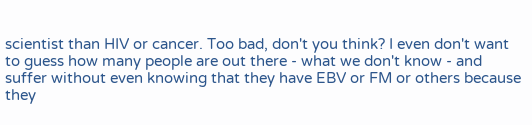scientist than HIV or cancer. Too bad, don't you think? I even don't want to guess how many people are out there - what we don't know - and suffer without even knowing that they have EBV or FM or others because they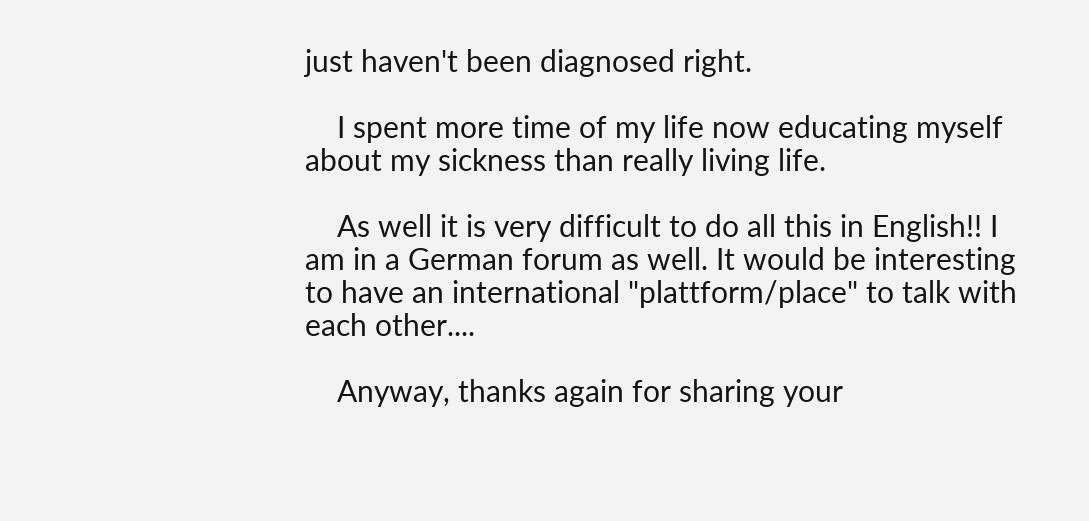just haven't been diagnosed right.

    I spent more time of my life now educating myself about my sickness than really living life.

    As well it is very difficult to do all this in English!! I am in a German forum as well. It would be interesting to have an international "plattform/place" to talk with each other....

    Anyway, thanks again for sharing your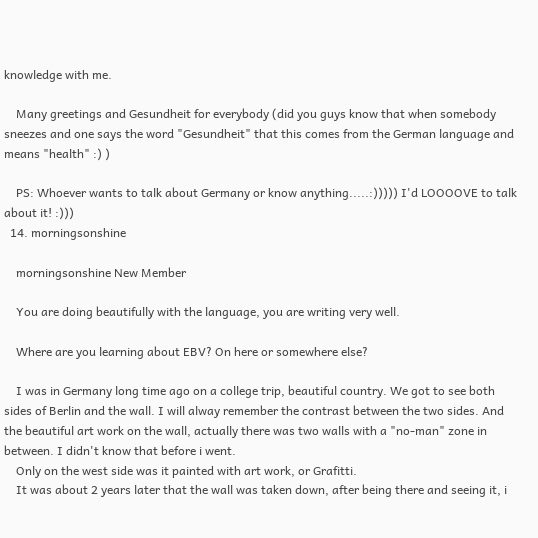knowledge with me.

    Many greetings and Gesundheit for everybody (did you guys know that when somebody sneezes and one says the word "Gesundheit" that this comes from the German language and means "health" :) )

    PS: Whoever wants to talk about Germany or know anything.....:))))) I'd LOOOOVE to talk about it! :)))
  14. morningsonshine

    morningsonshine New Member

    You are doing beautifully with the language, you are writing very well.

    Where are you learning about EBV? On here or somewhere else?

    I was in Germany long time ago on a college trip, beautiful country. We got to see both sides of Berlin and the wall. I will alway remember the contrast between the two sides. And the beautiful art work on the wall, actually there was two walls with a "no-man" zone in between. I didn't know that before i went.
    Only on the west side was it painted with art work, or Grafitti.
    It was about 2 years later that the wall was taken down, after being there and seeing it, i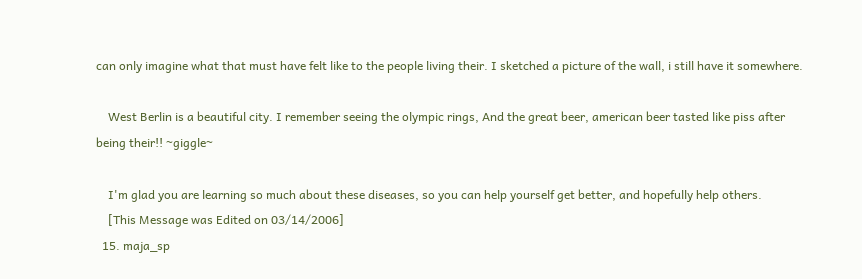can only imagine what that must have felt like to the people living their. I sketched a picture of the wall, i still have it somewhere.

    West Berlin is a beautiful city. I remember seeing the olympic rings, And the great beer, american beer tasted like piss after being their!! ~giggle~

    I'm glad you are learning so much about these diseases, so you can help yourself get better, and hopefully help others.
    [This Message was Edited on 03/14/2006]
  15. maja_sp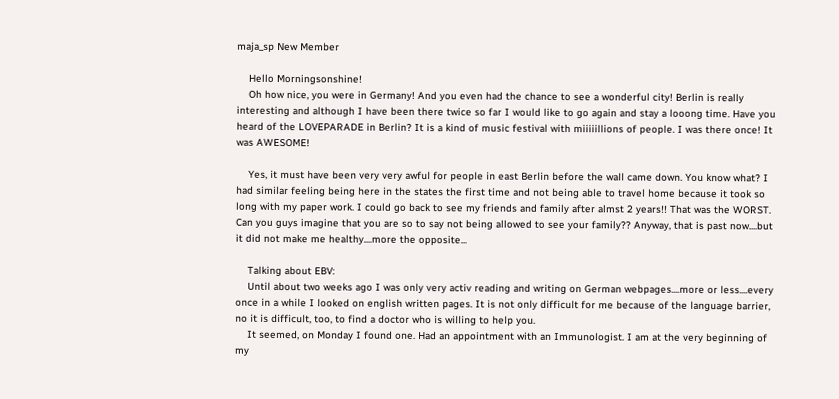maja_sp New Member

    Hello Morningsonshine!
    Oh how nice, you were in Germany! And you even had the chance to see a wonderful city! Berlin is really interesting and although I have been there twice so far I would like to go again and stay a looong time. Have you heard of the LOVEPARADE in Berlin? It is a kind of music festival with miiiiillions of people. I was there once! It was AWESOME!

    Yes, it must have been very very awful for people in east Berlin before the wall came down. You know what? I had similar feeling being here in the states the first time and not being able to travel home because it took so long with my paper work. I could go back to see my friends and family after almst 2 years!! That was the WORST. Can you guys imagine that you are so to say not being allowed to see your family?? Anyway, that is past now....but it did not make me healthy....more the opposite...

    Talking about EBV:
    Until about two weeks ago I was only very activ reading and writing on German webpages....more or less....every once in a while I looked on english written pages. It is not only difficult for me because of the language barrier, no it is difficult, too, to find a doctor who is willing to help you.
    It seemed, on Monday I found one. Had an appointment with an Immunologist. I am at the very beginning of my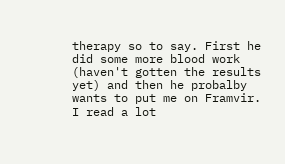therapy so to say. First he did some more blood work (haven't gotten the results yet) and then he probalby wants to put me on Framvir. I read a lot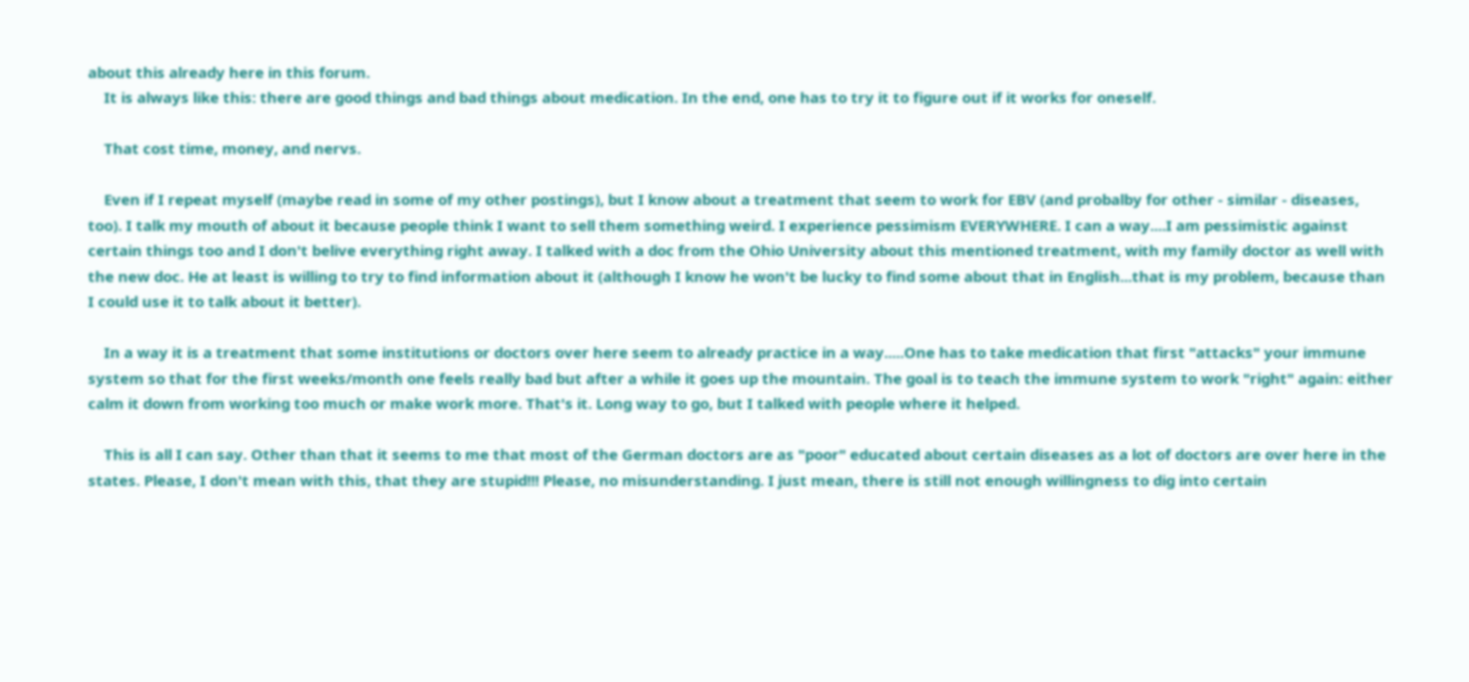about this already here in this forum.
    It is always like this: there are good things and bad things about medication. In the end, one has to try it to figure out if it works for oneself.

    That cost time, money, and nervs.

    Even if I repeat myself (maybe read in some of my other postings), but I know about a treatment that seem to work for EBV (and probalby for other - similar - diseases, too). I talk my mouth of about it because people think I want to sell them something weird. I experience pessimism EVERYWHERE. I can a way....I am pessimistic against certain things too and I don't belive everything right away. I talked with a doc from the Ohio University about this mentioned treatment, with my family doctor as well with the new doc. He at least is willing to try to find information about it (although I know he won't be lucky to find some about that in English...that is my problem, because than I could use it to talk about it better).

    In a way it is a treatment that some institutions or doctors over here seem to already practice in a way.....One has to take medication that first "attacks" your immune system so that for the first weeks/month one feels really bad but after a while it goes up the mountain. The goal is to teach the immune system to work "right" again: either calm it down from working too much or make work more. That's it. Long way to go, but I talked with people where it helped.

    This is all I can say. Other than that it seems to me that most of the German doctors are as "poor" educated about certain diseases as a lot of doctors are over here in the states. Please, I don't mean with this, that they are stupid!!! Please, no misunderstanding. I just mean, there is still not enough willingness to dig into certain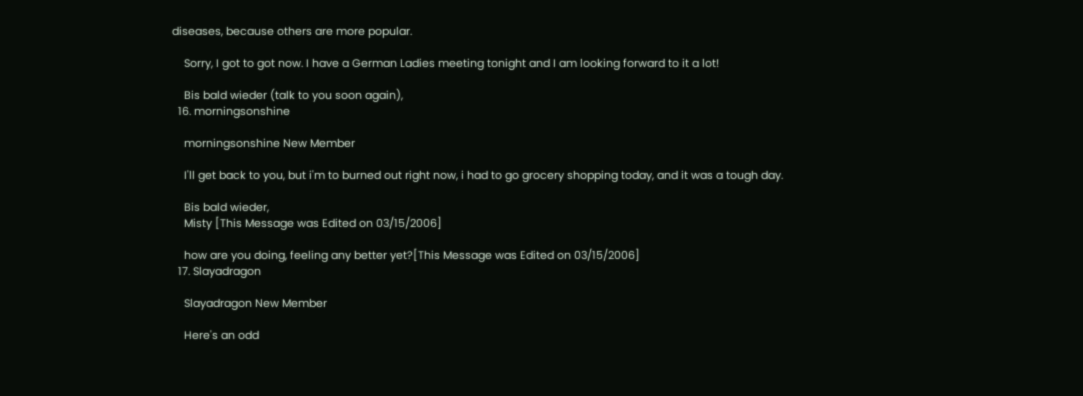diseases, because others are more popular.

    Sorry, I got to got now. I have a German Ladies meeting tonight and I am looking forward to it a lot!

    Bis bald wieder (talk to you soon again),
  16. morningsonshine

    morningsonshine New Member

    I'll get back to you, but i'm to burned out right now, i had to go grocery shopping today, and it was a tough day.

    Bis bald wieder,
    Misty [This Message was Edited on 03/15/2006]

    how are you doing, feeling any better yet?[This Message was Edited on 03/15/2006]
  17. Slayadragon

    Slayadragon New Member

    Here's an odd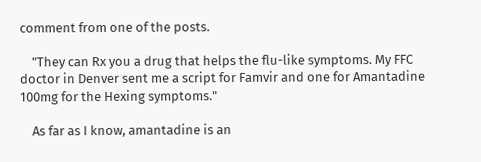comment from one of the posts.

    "They can Rx you a drug that helps the flu-like symptoms. My FFC doctor in Denver sent me a script for Famvir and one for Amantadine 100mg for the Hexing symptoms."

    As far as I know, amantadine is an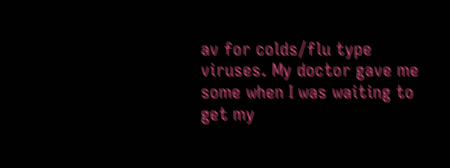av for colds/flu type viruses. My doctor gave me some when I was waiting to get my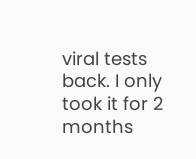viral tests back. I only took it for 2 months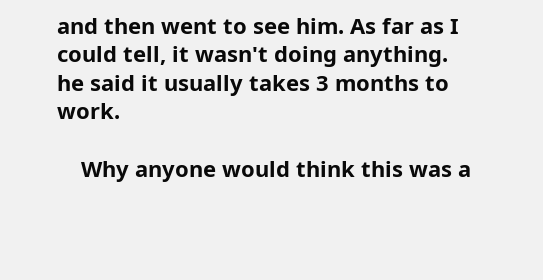and then went to see him. As far as I could tell, it wasn't doing anything. he said it usually takes 3 months to work.

    Why anyone would think this was a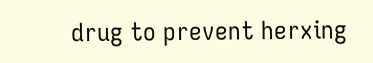drug to prevent herxing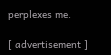perplexes me.

[ advertisement ]